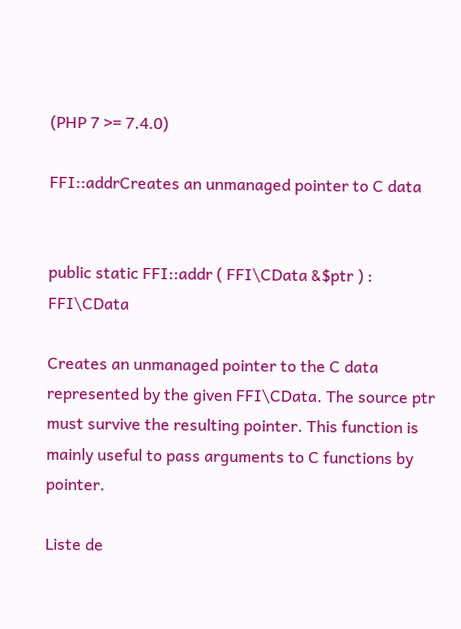(PHP 7 >= 7.4.0)

FFI::addrCreates an unmanaged pointer to C data


public static FFI::addr ( FFI\CData &$ptr ) : FFI\CData

Creates an unmanaged pointer to the C data represented by the given FFI\CData. The source ptr must survive the resulting pointer. This function is mainly useful to pass arguments to C functions by pointer.

Liste de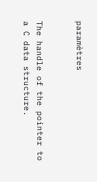paramètres


The handle of the pointer to a C data structure.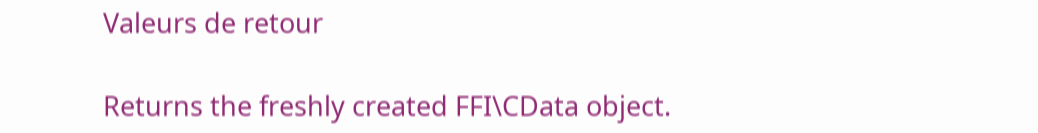Valeurs de retour

Returns the freshly created FFI\CData object.